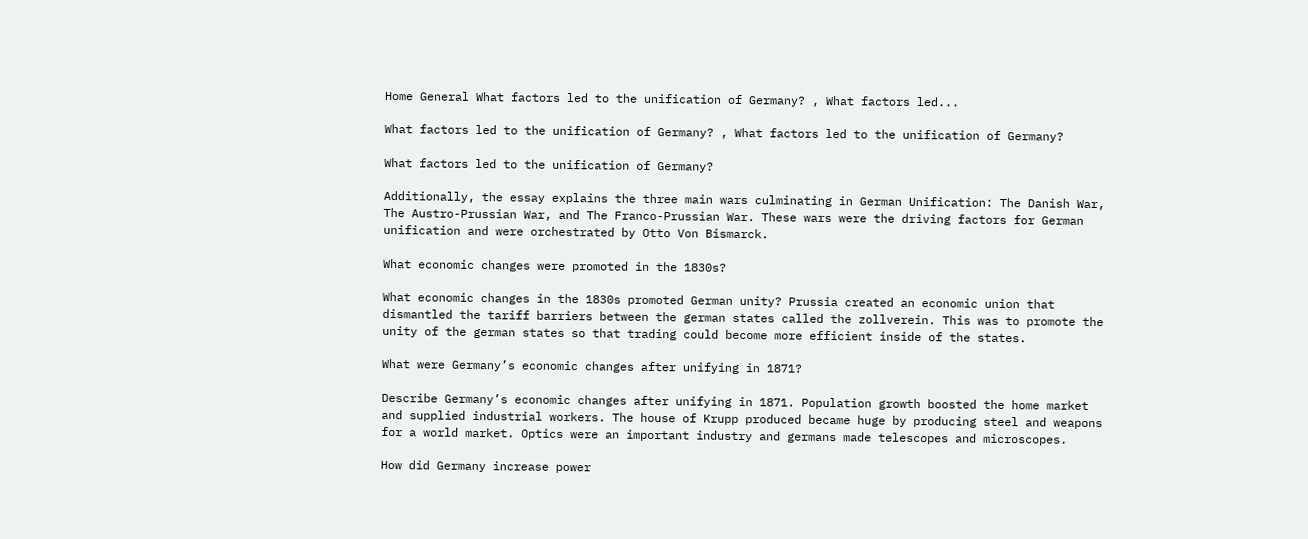Home General What factors led to the unification of Germany? , What factors led...

What factors led to the unification of Germany? , What factors led to the unification of Germany?

What factors led to the unification of Germany?

Additionally, the essay explains the three main wars culminating in German Unification: The Danish War, The Austro-Prussian War, and The Franco-Prussian War. These wars were the driving factors for German unification and were orchestrated by Otto Von Bismarck.

What economic changes were promoted in the 1830s?

What economic changes in the 1830s promoted German unity? Prussia created an economic union that dismantled the tariff barriers between the german states called the zollverein. This was to promote the unity of the german states so that trading could become more efficient inside of the states.

What were Germany’s economic changes after unifying in 1871?

Describe Germany’s economic changes after unifying in 1871. Population growth boosted the home market and supplied industrial workers. The house of Krupp produced became huge by producing steel and weapons for a world market. Optics were an important industry and germans made telescopes and microscopes.

How did Germany increase power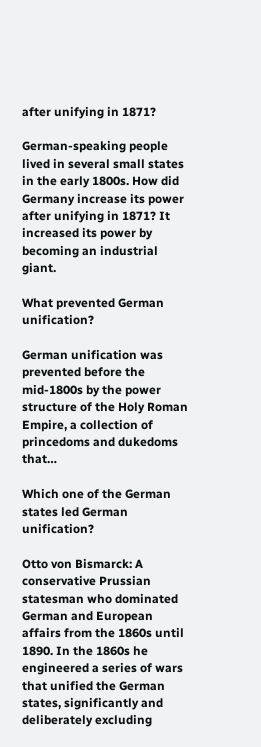after unifying in 1871?

German-speaking people lived in several small states in the early 1800s. How did Germany increase its power after unifying in 1871? It increased its power by becoming an industrial giant.

What prevented German unification?

German unification was prevented before the mid-1800s by the power structure of the Holy Roman Empire, a collection of princedoms and dukedoms that…

Which one of the German states led German unification?

Otto von Bismarck: A conservative Prussian statesman who dominated German and European affairs from the 1860s until 1890. In the 1860s he engineered a series of wars that unified the German states, significantly and deliberately excluding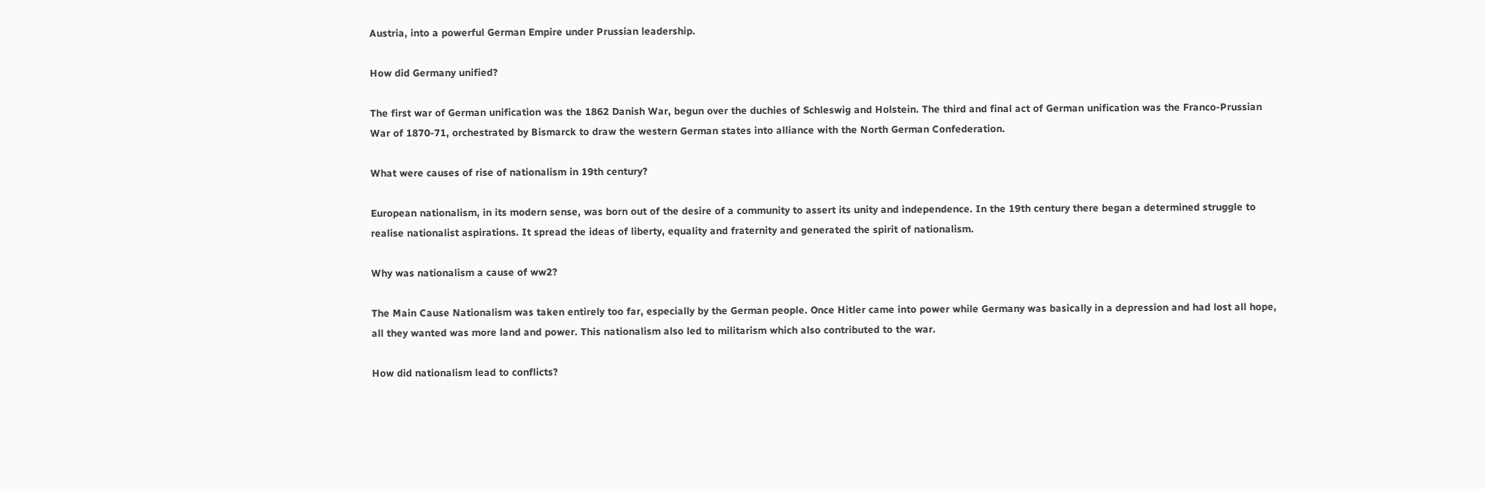Austria, into a powerful German Empire under Prussian leadership.

How did Germany unified?

The first war of German unification was the 1862 Danish War, begun over the duchies of Schleswig and Holstein. The third and final act of German unification was the Franco-Prussian War of 1870-71, orchestrated by Bismarck to draw the western German states into alliance with the North German Confederation.

What were causes of rise of nationalism in 19th century?

European nationalism, in its modern sense, was born out of the desire of a community to assert its unity and independence. In the 19th century there began a determined struggle to realise nationalist aspirations. It spread the ideas of liberty, equality and fraternity and generated the spirit of nationalism.

Why was nationalism a cause of ww2?

The Main Cause Nationalism was taken entirely too far, especially by the German people. Once Hitler came into power while Germany was basically in a depression and had lost all hope, all they wanted was more land and power. This nationalism also led to militarism which also contributed to the war.

How did nationalism lead to conflicts?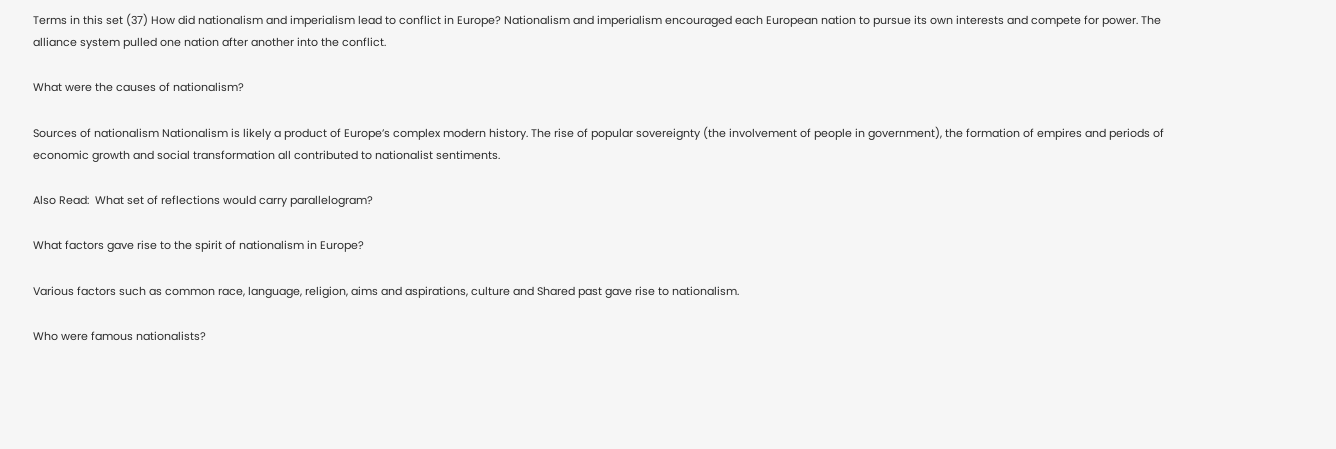Terms in this set (37) How did nationalism and imperialism lead to conflict in Europe? Nationalism and imperialism encouraged each European nation to pursue its own interests and compete for power. The alliance system pulled one nation after another into the conflict.

What were the causes of nationalism?

Sources of nationalism Nationalism is likely a product of Europe’s complex modern history. The rise of popular sovereignty (the involvement of people in government), the formation of empires and periods of economic growth and social transformation all contributed to nationalist sentiments.

Also Read:  What set of reflections would carry parallelogram?

What factors gave rise to the spirit of nationalism in Europe?

Various factors such as common race, language, religion, aims and aspirations, culture and Shared past gave rise to nationalism.

Who were famous nationalists?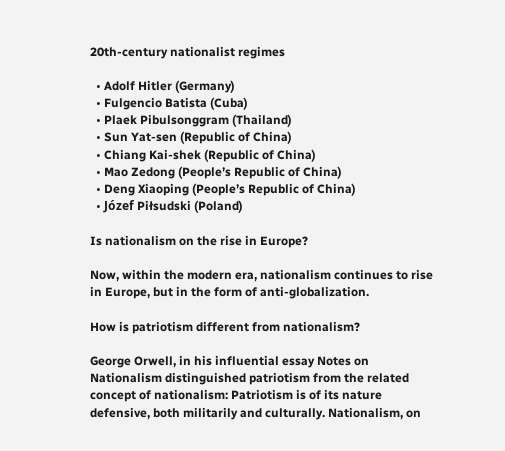20th-century nationalist regimes

  • Adolf Hitler (Germany)
  • Fulgencio Batista (Cuba)
  • Plaek Pibulsonggram (Thailand)
  • Sun Yat-sen (Republic of China)
  • Chiang Kai-shek (Republic of China)
  • Mao Zedong (People’s Republic of China)
  • Deng Xiaoping (People’s Republic of China)
  • Józef Piłsudski (Poland)

Is nationalism on the rise in Europe?

Now, within the modern era, nationalism continues to rise in Europe, but in the form of anti-globalization.

How is patriotism different from nationalism?

George Orwell, in his influential essay Notes on Nationalism distinguished patriotism from the related concept of nationalism: Patriotism is of its nature defensive, both militarily and culturally. Nationalism, on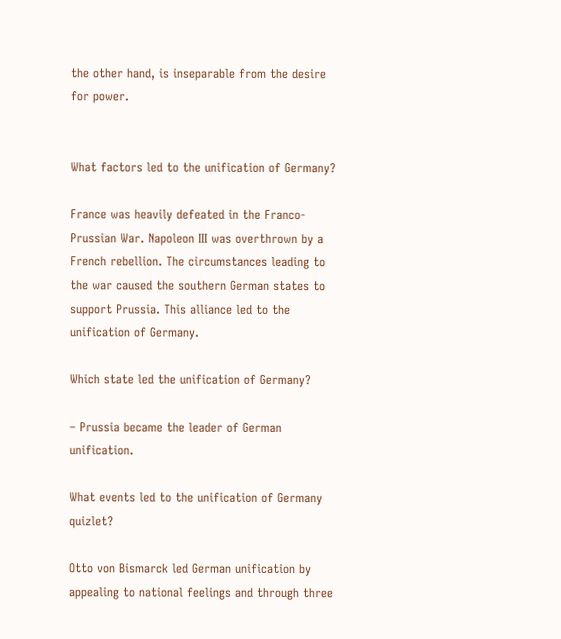the other hand, is inseparable from the desire for power.


What factors led to the unification of Germany?

France was heavily defeated in the Franco-Prussian War. Napoleon III was overthrown by a French rebellion. The circumstances leading to the war caused the southern German states to support Prussia. This alliance led to the unification of Germany.

Which state led the unification of Germany?

– Prussia became the leader of German unification.

What events led to the unification of Germany quizlet?

Otto von Bismarck led German unification by appealing to national feelings and through three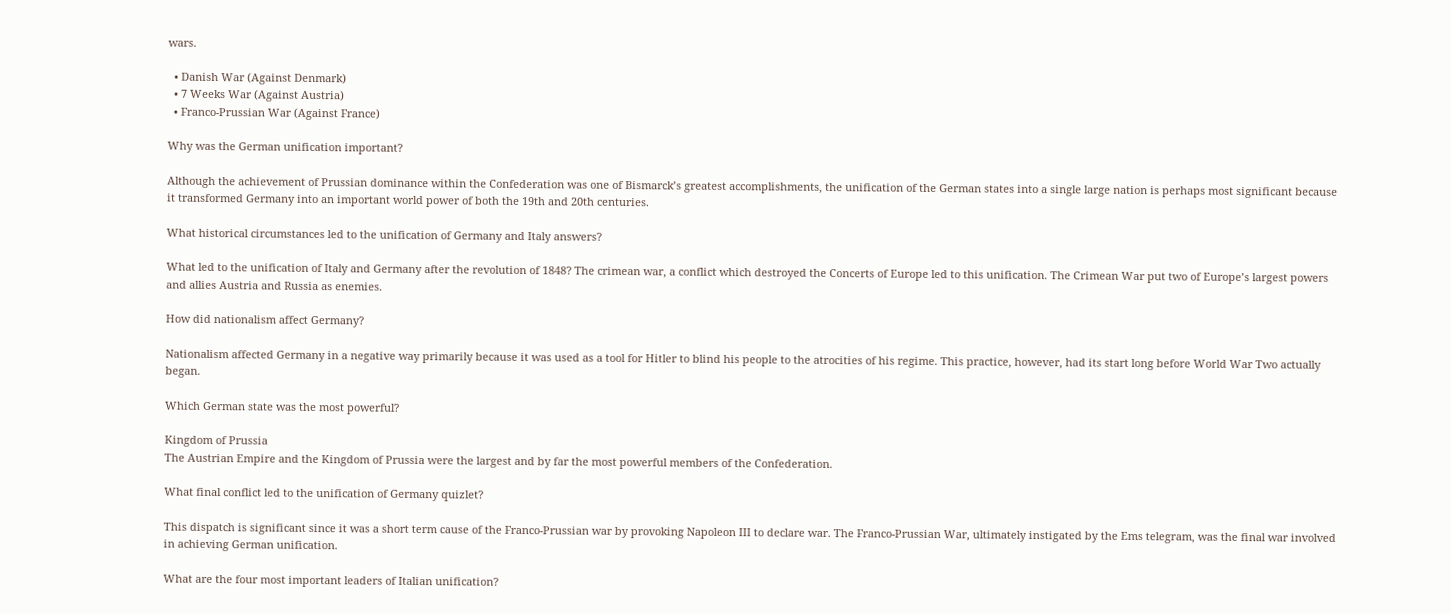wars.

  • Danish War (Against Denmark)
  • 7 Weeks War (Against Austria)
  • Franco-Prussian War (Against France)

Why was the German unification important?

Although the achievement of Prussian dominance within the Confederation was one of Bismarck’s greatest accomplishments, the unification of the German states into a single large nation is perhaps most significant because it transformed Germany into an important world power of both the 19th and 20th centuries.

What historical circumstances led to the unification of Germany and Italy answers?

What led to the unification of Italy and Germany after the revolution of 1848? The crimean war, a conflict which destroyed the Concerts of Europe led to this unification. The Crimean War put two of Europe’s largest powers and allies Austria and Russia as enemies.

How did nationalism affect Germany?

Nationalism affected Germany in a negative way primarily because it was used as a tool for Hitler to blind his people to the atrocities of his regime. This practice, however, had its start long before World War Two actually began.

Which German state was the most powerful?

Kingdom of Prussia
The Austrian Empire and the Kingdom of Prussia were the largest and by far the most powerful members of the Confederation.

What final conflict led to the unification of Germany quizlet?

This dispatch is significant since it was a short term cause of the Franco-Prussian war by provoking Napoleon III to declare war. The Franco-Prussian War, ultimately instigated by the Ems telegram, was the final war involved in achieving German unification.

What are the four most important leaders of Italian unification?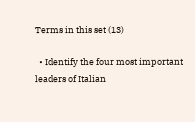Terms in this set (13)

  • Identify the four most important leaders of Italian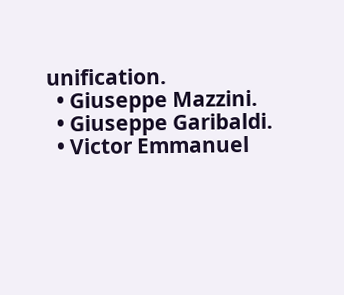unification.
  • Giuseppe Mazzini.
  • Giuseppe Garibaldi.
  • Victor Emmanuel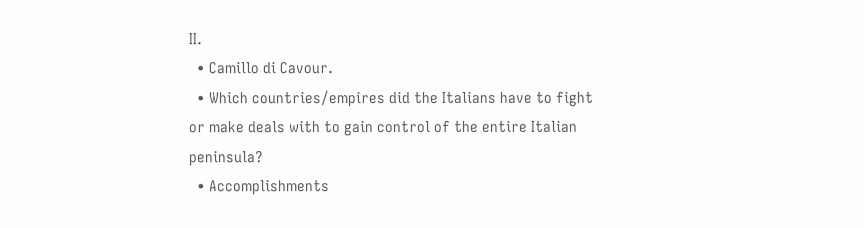II.
  • Camillo di Cavour.
  • Which countries/empires did the Italians have to fight or make deals with to gain control of the entire Italian peninsula?
  • Accomplishments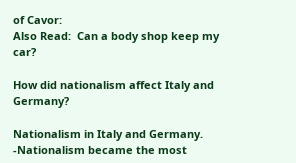of Cavor:
Also Read:  Can a body shop keep my car?

How did nationalism affect Italy and Germany?

Nationalism in Italy and Germany. -Nationalism became the most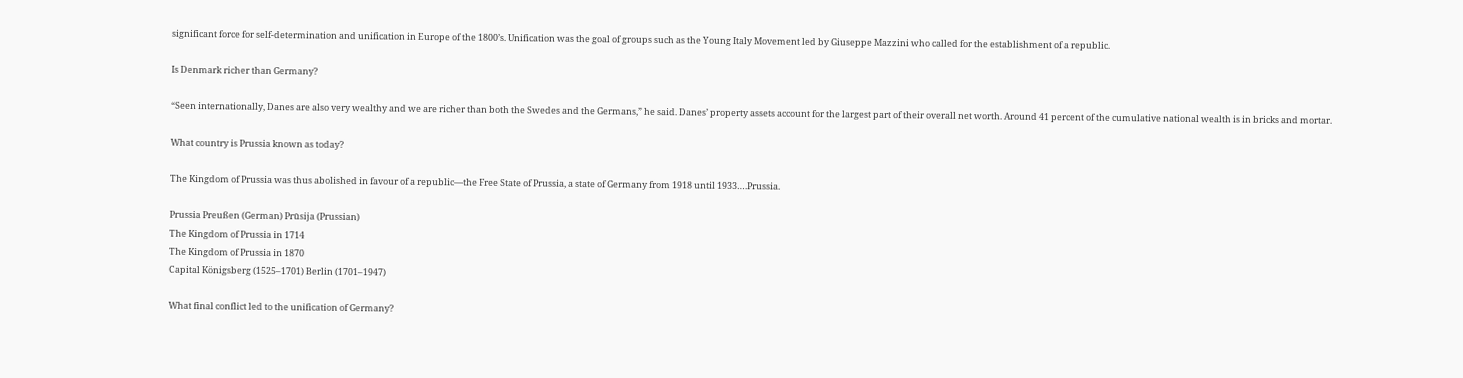significant force for self-determination and unification in Europe of the 1800’s. Unification was the goal of groups such as the Young Italy Movement led by Giuseppe Mazzini who called for the establishment of a republic.

Is Denmark richer than Germany?

“Seen internationally, Danes are also very wealthy and we are richer than both the Swedes and the Germans,” he said. Danes’ property assets account for the largest part of their overall net worth. Around 41 percent of the cumulative national wealth is in bricks and mortar.

What country is Prussia known as today?

The Kingdom of Prussia was thus abolished in favour of a republic—the Free State of Prussia, a state of Germany from 1918 until 1933….Prussia.

Prussia Preußen (German) Prūsija (Prussian)
The Kingdom of Prussia in 1714
The Kingdom of Prussia in 1870
Capital Königsberg (1525–1701) Berlin (1701–1947)

What final conflict led to the unification of Germany?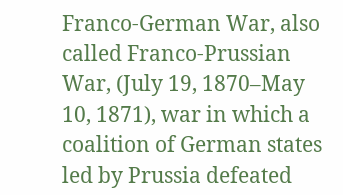Franco-German War, also called Franco-Prussian War, (July 19, 1870–May 10, 1871), war in which a coalition of German states led by Prussia defeated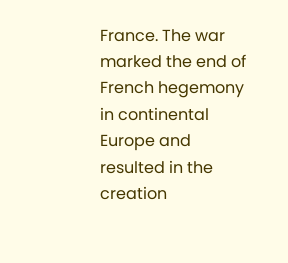France. The war marked the end of French hegemony in continental Europe and resulted in the creation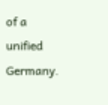of a unified Germany.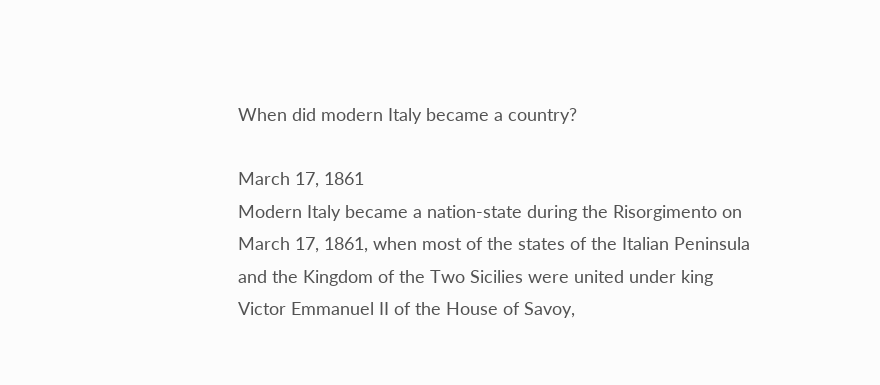When did modern Italy became a country?

March 17, 1861
Modern Italy became a nation-state during the Risorgimento on March 17, 1861, when most of the states of the Italian Peninsula and the Kingdom of the Two Sicilies were united under king Victor Emmanuel II of the House of Savoy,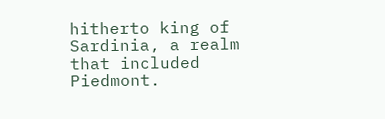hitherto king of Sardinia, a realm that included Piedmont.